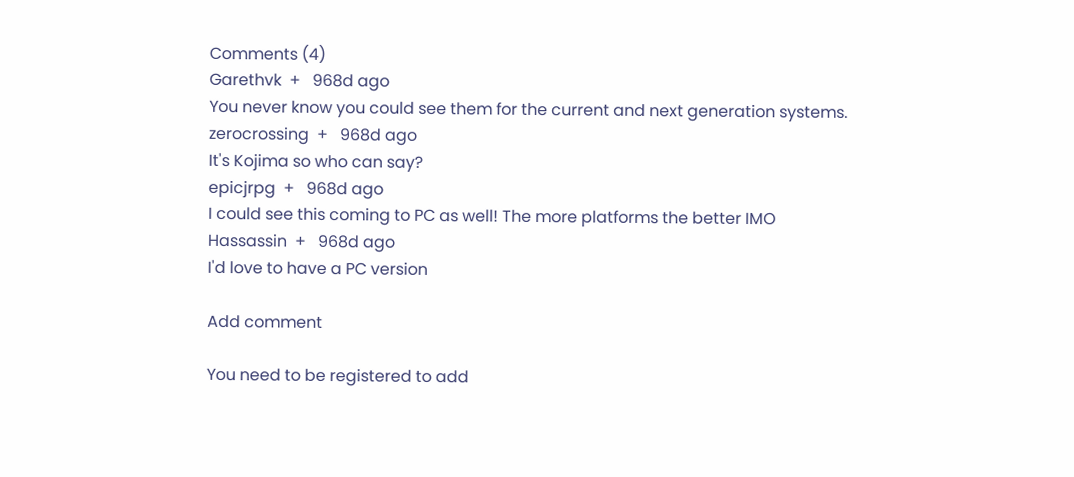Comments (4)
Garethvk  +   968d ago
You never know you could see them for the current and next generation systems.
zerocrossing  +   968d ago
It's Kojima so who can say?
epicjrpg  +   968d ago
I could see this coming to PC as well! The more platforms the better IMO
Hassassin  +   968d ago
I'd love to have a PC version

Add comment

You need to be registered to add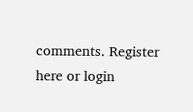comments. Register here or login